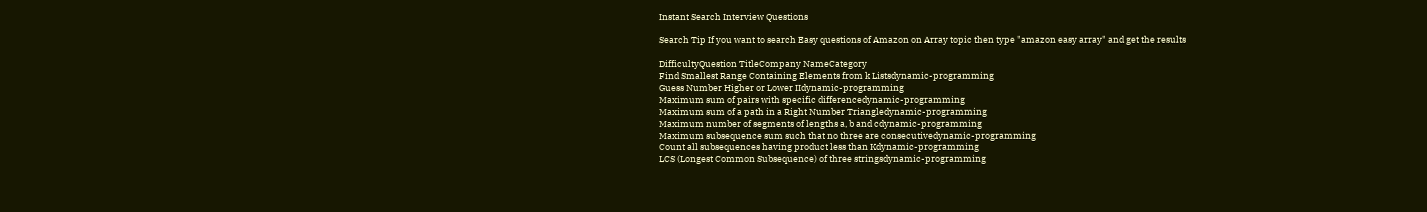Instant Search Interview Questions

Search Tip If you want to search Easy questions of Amazon on Array topic then type "amazon easy array" and get the results

DifficultyQuestion TitleCompany NameCategory
Find Smallest Range Containing Elements from k Listsdynamic-programming
Guess Number Higher or Lower IIdynamic-programming
Maximum sum of pairs with specific differencedynamic-programming
Maximum sum of a path in a Right Number Triangledynamic-programming
Maximum number of segments of lengths a, b and cdynamic-programming
Maximum subsequence sum such that no three are consecutivedynamic-programming
Count all subsequences having product less than Kdynamic-programming
LCS (Longest Common Subsequence) of three stringsdynamic-programming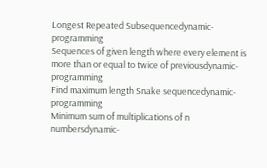Longest Repeated Subsequencedynamic-programming
Sequences of given length where every element is more than or equal to twice of previousdynamic-programming
Find maximum length Snake sequencedynamic-programming
Minimum sum of multiplications of n numbersdynamic-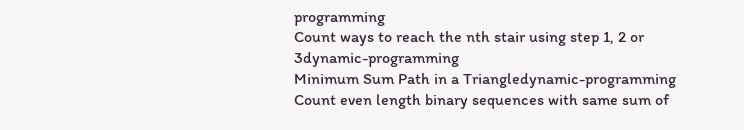programming
Count ways to reach the nth stair using step 1, 2 or 3dynamic-programming
Minimum Sum Path in a Triangledynamic-programming
Count even length binary sequences with same sum of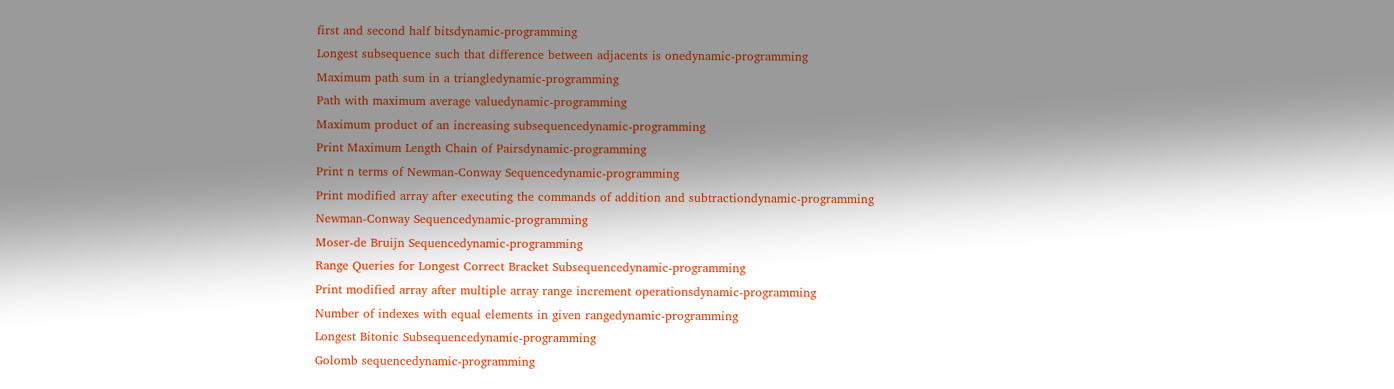first and second half bitsdynamic-programming
Longest subsequence such that difference between adjacents is onedynamic-programming
Maximum path sum in a triangledynamic-programming
Path with maximum average valuedynamic-programming
Maximum product of an increasing subsequencedynamic-programming
Print Maximum Length Chain of Pairsdynamic-programming
Print n terms of Newman-Conway Sequencedynamic-programming
Print modified array after executing the commands of addition and subtractiondynamic-programming
Newman-Conway Sequencedynamic-programming
Moser-de Bruijn Sequencedynamic-programming
Range Queries for Longest Correct Bracket Subsequencedynamic-programming
Print modified array after multiple array range increment operationsdynamic-programming
Number of indexes with equal elements in given rangedynamic-programming
Longest Bitonic Subsequencedynamic-programming
Golomb sequencedynamic-programming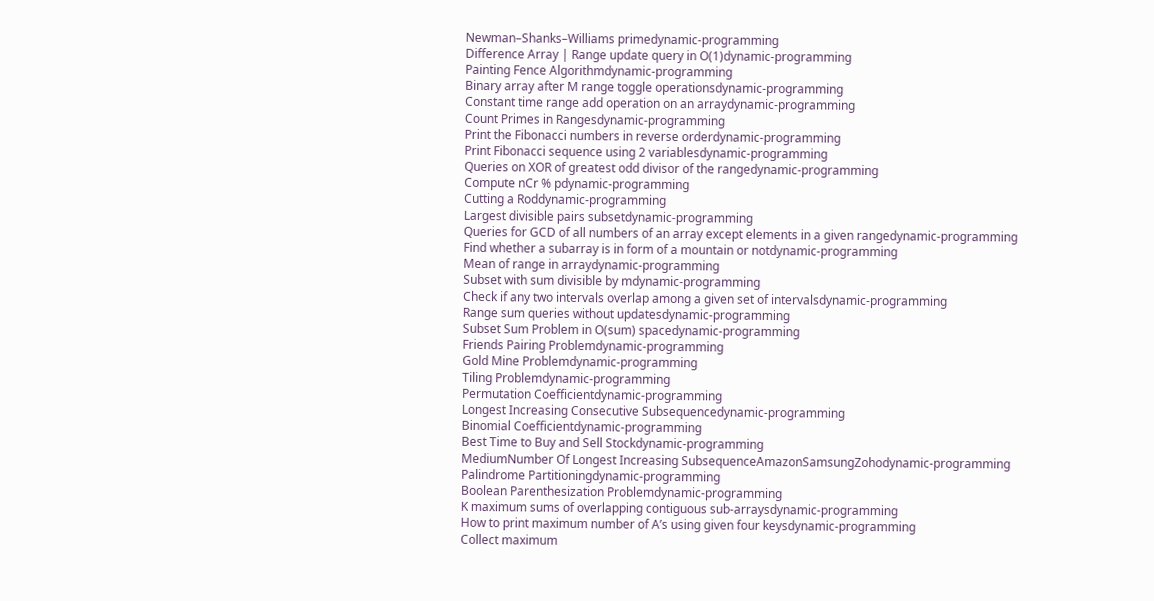Newman–Shanks–Williams primedynamic-programming
Difference Array | Range update query in O(1)dynamic-programming
Painting Fence Algorithmdynamic-programming
Binary array after M range toggle operationsdynamic-programming
Constant time range add operation on an arraydynamic-programming
Count Primes in Rangesdynamic-programming
Print the Fibonacci numbers in reverse orderdynamic-programming
Print Fibonacci sequence using 2 variablesdynamic-programming
Queries on XOR of greatest odd divisor of the rangedynamic-programming
Compute nCr % pdynamic-programming
Cutting a Roddynamic-programming
Largest divisible pairs subsetdynamic-programming
Queries for GCD of all numbers of an array except elements in a given rangedynamic-programming
Find whether a subarray is in form of a mountain or notdynamic-programming
Mean of range in arraydynamic-programming
Subset with sum divisible by mdynamic-programming
Check if any two intervals overlap among a given set of intervalsdynamic-programming
Range sum queries without updatesdynamic-programming
Subset Sum Problem in O(sum) spacedynamic-programming
Friends Pairing Problemdynamic-programming
Gold Mine Problemdynamic-programming
Tiling Problemdynamic-programming
Permutation Coefficientdynamic-programming
Longest Increasing Consecutive Subsequencedynamic-programming
Binomial Coefficientdynamic-programming
Best Time to Buy and Sell Stockdynamic-programming
MediumNumber Of Longest Increasing SubsequenceAmazonSamsungZohodynamic-programming
Palindrome Partitioningdynamic-programming
Boolean Parenthesization Problemdynamic-programming
K maximum sums of overlapping contiguous sub-arraysdynamic-programming
How to print maximum number of A’s using given four keysdynamic-programming
Collect maximum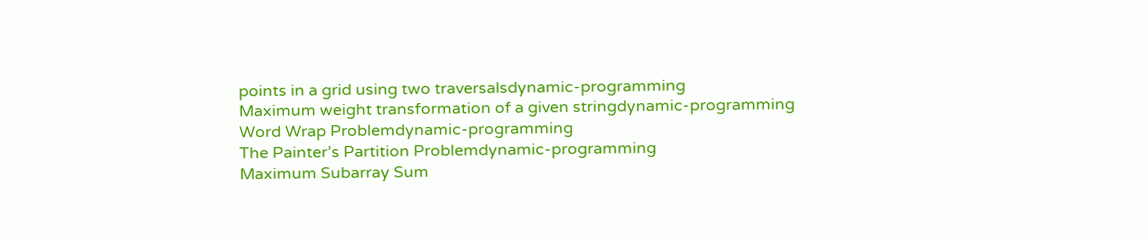points in a grid using two traversalsdynamic-programming
Maximum weight transformation of a given stringdynamic-programming
Word Wrap Problemdynamic-programming
The Painter’s Partition Problemdynamic-programming
Maximum Subarray Sum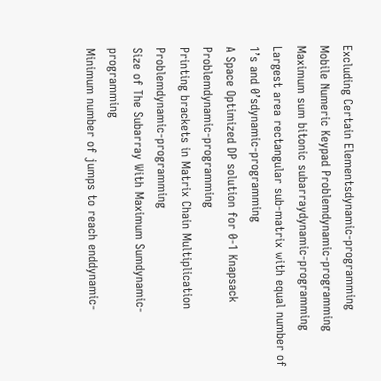Excluding Certain Elementsdynamic-programming
Mobile Numeric Keypad Problemdynamic-programming
Maximum sum bitonic subarraydynamic-programming
Largest area rectangular sub-matrix with equal number of 1’s and 0’sdynamic-programming
A Space Optimized DP solution for 0-1 Knapsack Problemdynamic-programming
Printing brackets in Matrix Chain Multiplication Problemdynamic-programming
Size of The Subarray With Maximum Sumdynamic-programming
Minimum number of jumps to reach enddynamic-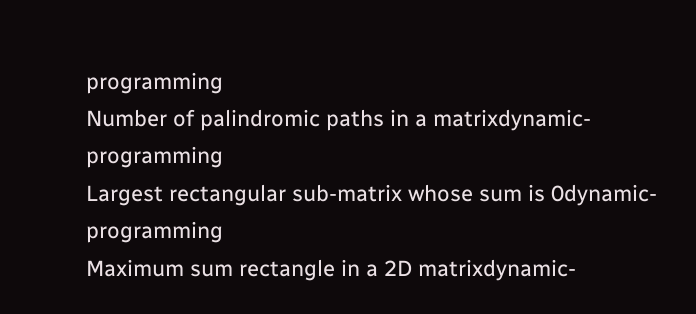programming
Number of palindromic paths in a matrixdynamic-programming
Largest rectangular sub-matrix whose sum is 0dynamic-programming
Maximum sum rectangle in a 2D matrixdynamic-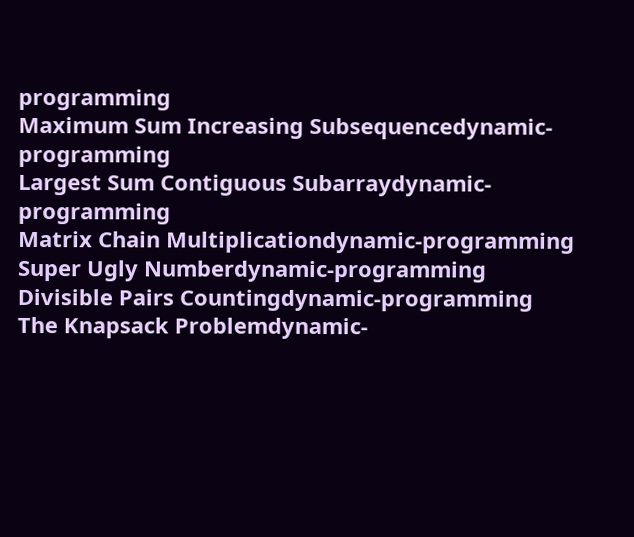programming
Maximum Sum Increasing Subsequencedynamic-programming
Largest Sum Contiguous Subarraydynamic-programming
Matrix Chain Multiplicationdynamic-programming
Super Ugly Numberdynamic-programming
Divisible Pairs Countingdynamic-programming
The Knapsack Problemdynamic-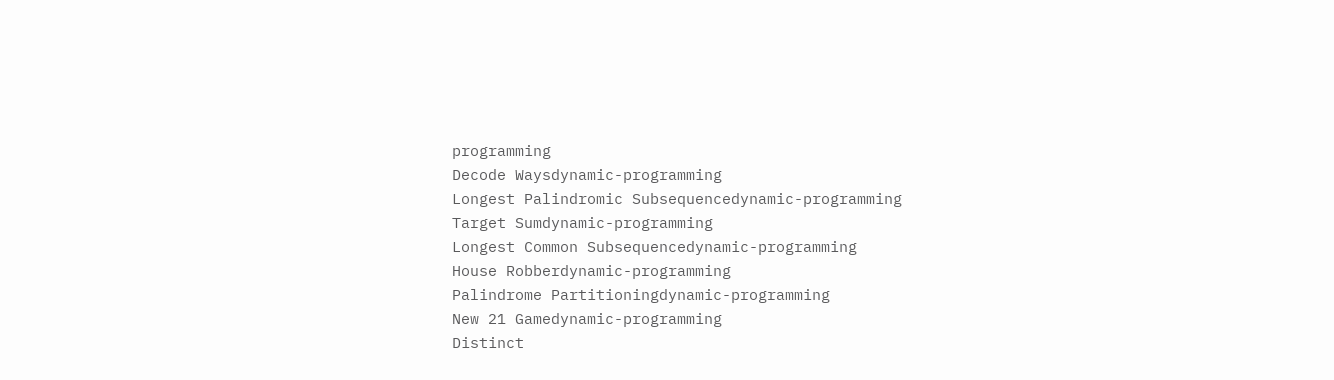programming
Decode Waysdynamic-programming
Longest Palindromic Subsequencedynamic-programming
Target Sumdynamic-programming
Longest Common Subsequencedynamic-programming
House Robberdynamic-programming
Palindrome Partitioningdynamic-programming
New 21 Gamedynamic-programming
Distinct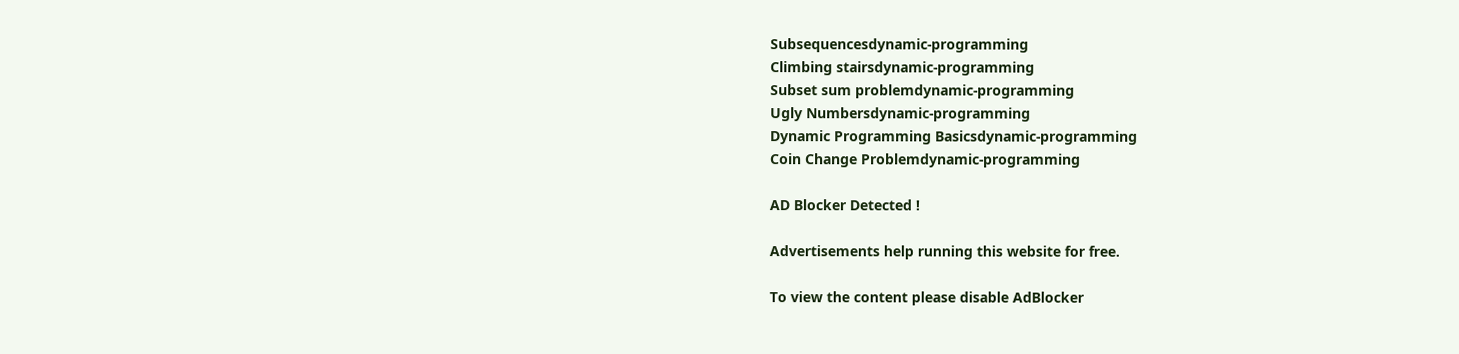Subsequencesdynamic-programming
Climbing stairsdynamic-programming
Subset sum problemdynamic-programming
Ugly Numbersdynamic-programming
Dynamic Programming Basicsdynamic-programming
Coin Change Problemdynamic-programming

AD Blocker Detected !

Advertisements help running this website for free.

To view the content please disable AdBlocker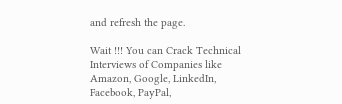and refresh the page.

Wait !!! You can Crack Technical Interviews of Companies like Amazon, Google, LinkedIn, Facebook, PayPal,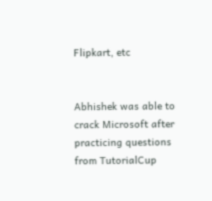Flipkart, etc


Abhishek was able to crack Microsoft after practicing questions from TutorialCup